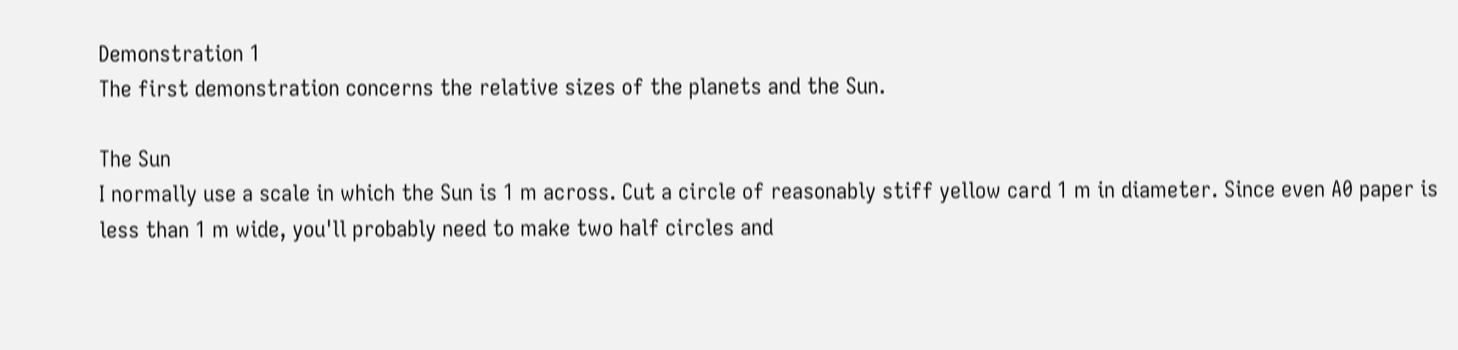Demonstration 1
The first demonstration concerns the relative sizes of the planets and the Sun.

The Sun
I normally use a scale in which the Sun is 1 m across. Cut a circle of reasonably stiff yellow card 1 m in diameter. Since even A0 paper is less than 1 m wide, you'll probably need to make two half circles and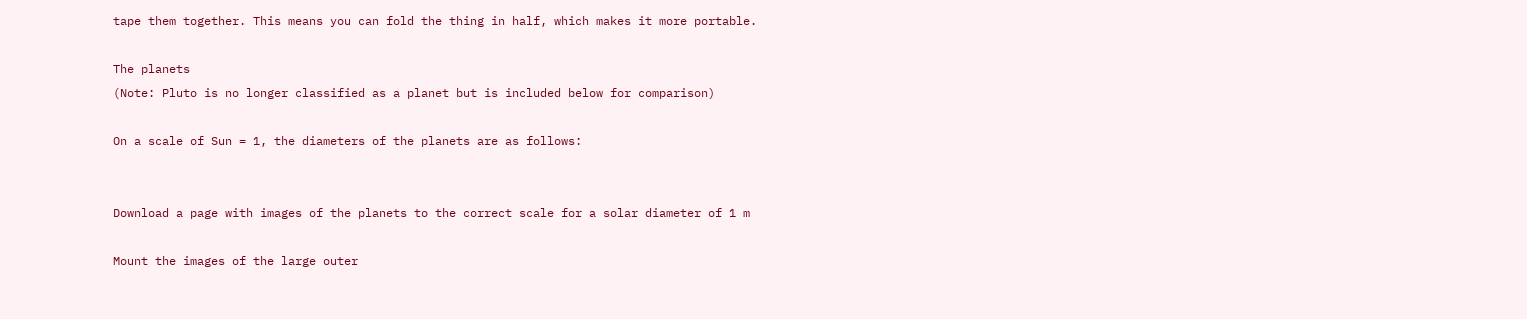tape them together. This means you can fold the thing in half, which makes it more portable.

The planets
(Note: Pluto is no longer classified as a planet but is included below for comparison)

On a scale of Sun = 1, the diameters of the planets are as follows:


Download a page with images of the planets to the correct scale for a solar diameter of 1 m

Mount the images of the large outer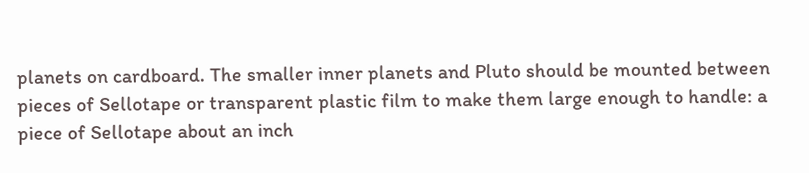planets on cardboard. The smaller inner planets and Pluto should be mounted between pieces of Sellotape or transparent plastic film to make them large enough to handle: a piece of Sellotape about an inch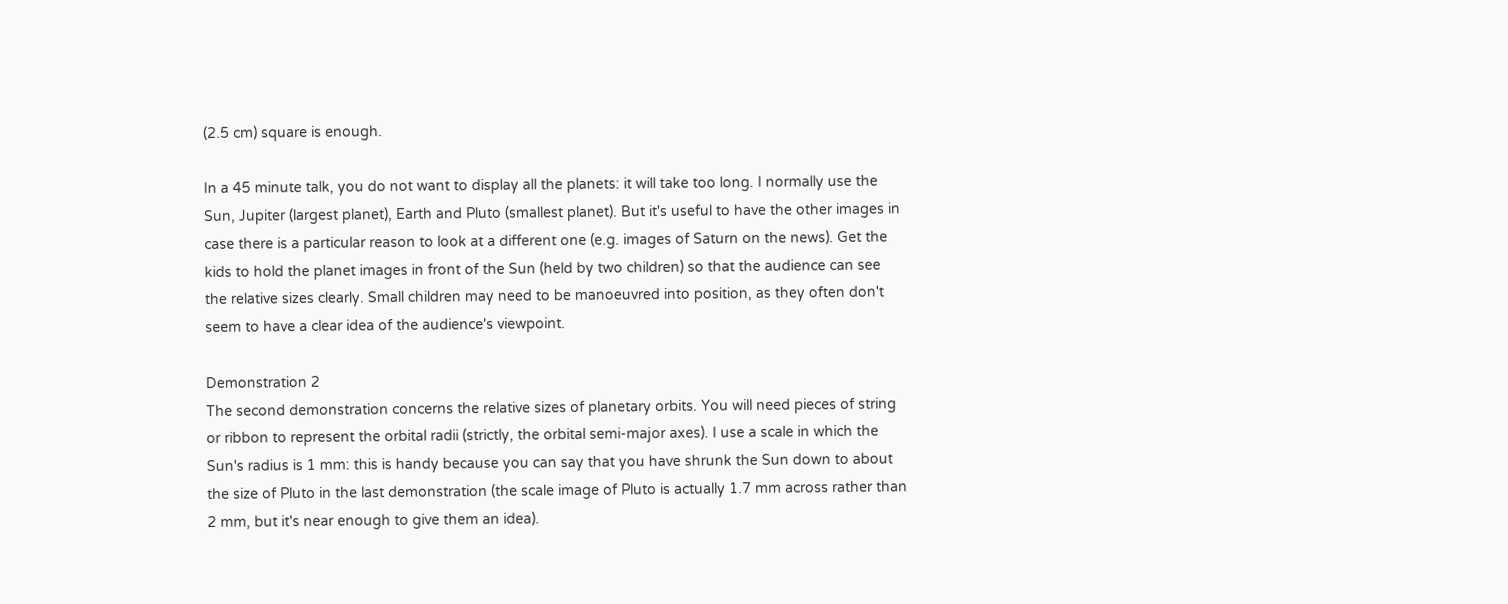(2.5 cm) square is enough.

In a 45 minute talk, you do not want to display all the planets: it will take too long. I normally use the Sun, Jupiter (largest planet), Earth and Pluto (smallest planet). But it's useful to have the other images in case there is a particular reason to look at a different one (e.g. images of Saturn on the news). Get the kids to hold the planet images in front of the Sun (held by two children) so that the audience can see the relative sizes clearly. Small children may need to be manoeuvred into position, as they often don't seem to have a clear idea of the audience's viewpoint.

Demonstration 2
The second demonstration concerns the relative sizes of planetary orbits. You will need pieces of string or ribbon to represent the orbital radii (strictly, the orbital semi-major axes). I use a scale in which the Sun's radius is 1 mm: this is handy because you can say that you have shrunk the Sun down to about the size of Pluto in the last demonstration (the scale image of Pluto is actually 1.7 mm across rather than 2 mm, but it's near enough to give them an idea).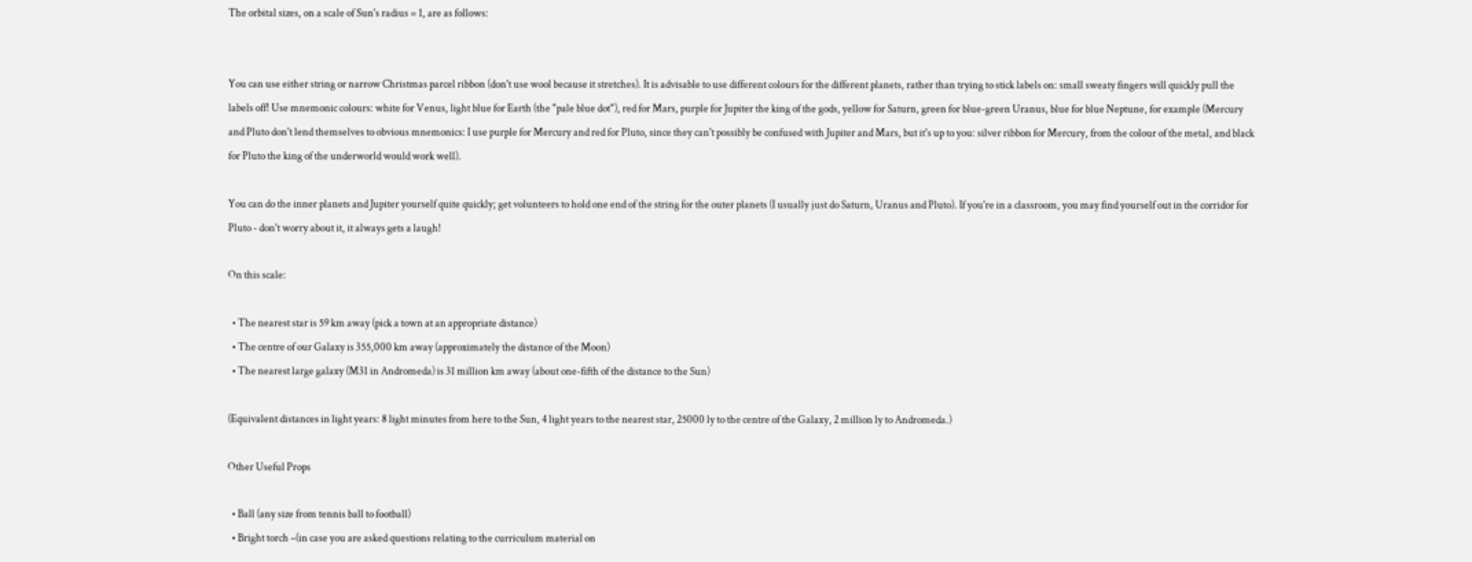The orbital sizes, on a scale of Sun's radius = 1, are as follows:


You can use either string or narrow Christmas parcel ribbon (don't use wool because it stretches). It is advisable to use different colours for the different planets, rather than trying to stick labels on: small sweaty fingers will quickly pull the labels off! Use mnemonic colours: white for Venus, light blue for Earth (the "pale blue dot"), red for Mars, purple for Jupiter the king of the gods, yellow for Saturn, green for blue-green Uranus, blue for blue Neptune, for example (Mercury and Pluto don't lend themselves to obvious mnemonics: I use purple for Mercury and red for Pluto, since they can't possibly be confused with Jupiter and Mars, but it's up to you: silver ribbon for Mercury, from the colour of the metal, and black for Pluto the king of the underworld would work well).

You can do the inner planets and Jupiter yourself quite quickly; get volunteers to hold one end of the string for the outer planets (I usually just do Saturn, Uranus and Pluto). If you're in a classroom, you may find yourself out in the corridor for Pluto - don't worry about it, it always gets a laugh!

On this scale:

  • The nearest star is 59 km away (pick a town at an appropriate distance)
  • The centre of our Galaxy is 355,000 km away (approximately the distance of the Moon)
  • The nearest large galaxy (M31 in Andromeda) is 31 million km away (about one-fifth of the distance to the Sun)

(Equivalent distances in light years: 8 light minutes from here to the Sun, 4 light years to the nearest star, 25000 ly to the centre of the Galaxy, 2 million ly to Andromeda.)

Other Useful Props

  • Ball (any size from tennis ball to football)
  • Bright torch –(in case you are asked questions relating to the curriculum material on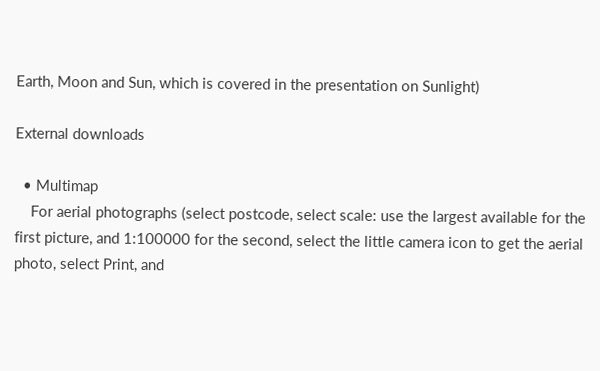Earth, Moon and Sun, which is covered in the presentation on Sunlight)

External downloads

  • Multimap
    For aerial photographs (select postcode, select scale: use the largest available for the first picture, and 1:100000 for the second, select the little camera icon to get the aerial photo, select Print, and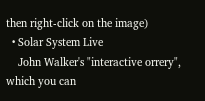then right-click on the image)
  • Solar System Live
    John Walker's "interactive orrery", which you can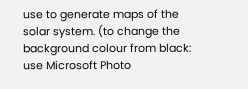use to generate maps of the solar system. (to change the background colour from black: use Microsoft Photo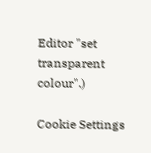Editor "set transparent colour".)

Cookie Settings